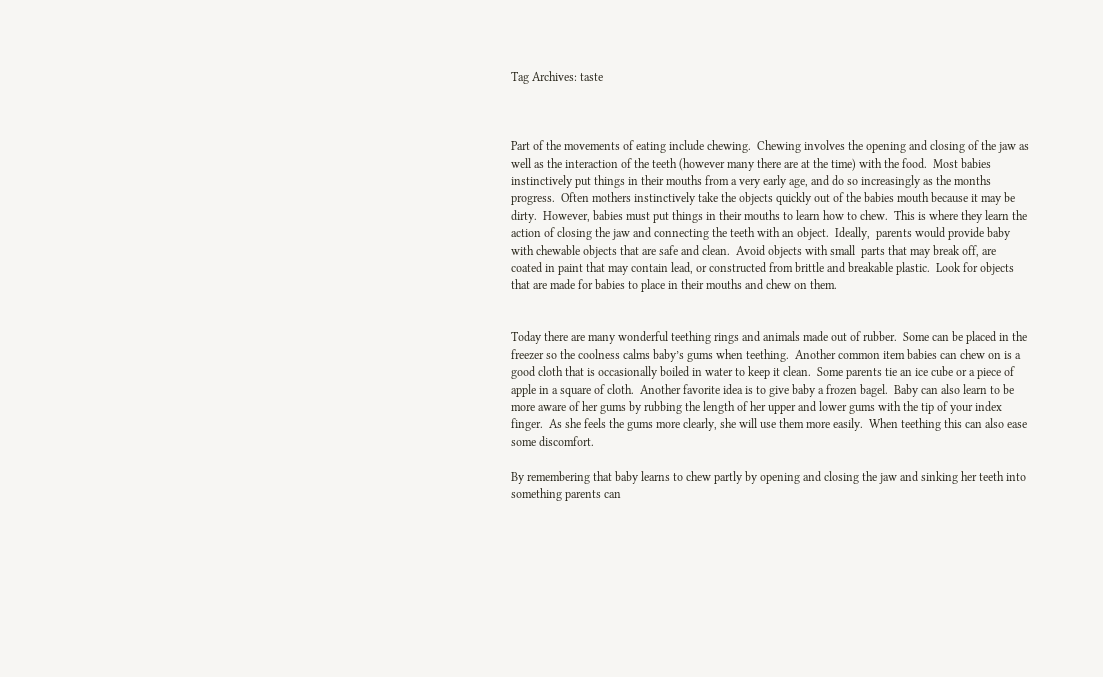Tag Archives: taste



Part of the movements of eating include chewing.  Chewing involves the opening and closing of the jaw as well as the interaction of the teeth (however many there are at the time) with the food.  Most babies instinctively put things in their mouths from a very early age, and do so increasingly as the months progress.  Often mothers instinctively take the objects quickly out of the babies mouth because it may be dirty.  However, babies must put things in their mouths to learn how to chew.  This is where they learn the action of closing the jaw and connecting the teeth with an object.  Ideally,  parents would provide baby with chewable objects that are safe and clean.  Avoid objects with small  parts that may break off, are coated in paint that may contain lead, or constructed from brittle and breakable plastic.  Look for objects that are made for babies to place in their mouths and chew on them.


Today there are many wonderful teething rings and animals made out of rubber.  Some can be placed in the freezer so the coolness calms baby’s gums when teething.  Another common item babies can chew on is a good cloth that is occasionally boiled in water to keep it clean.  Some parents tie an ice cube or a piece of apple in a square of cloth.  Another favorite idea is to give baby a frozen bagel.  Baby can also learn to be more aware of her gums by rubbing the length of her upper and lower gums with the tip of your index finger.  As she feels the gums more clearly, she will use them more easily.  When teething this can also ease some discomfort.

By remembering that baby learns to chew partly by opening and closing the jaw and sinking her teeth into something parents can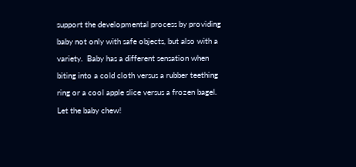support the developmental process by providing baby not only with safe objects, but also with a variety.  Baby has a different sensation when biting into a cold cloth versus a rubber teething ring or a cool apple slice versus a frozen bagel.  Let the baby chew!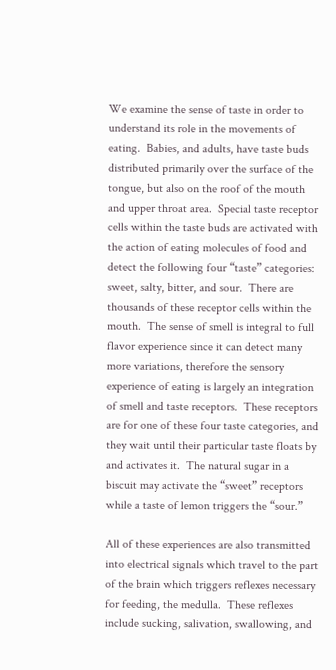We examine the sense of taste in order to understand its role in the movements of eating.  Babies, and adults, have taste buds distributed primarily over the surface of the tongue, but also on the roof of the mouth and upper throat area.  Special taste receptor cells within the taste buds are activated with the action of eating molecules of food and detect the following four “taste” categories:  sweet, salty, bitter, and sour.  There are thousands of these receptor cells within the mouth.  The sense of smell is integral to full flavor experience since it can detect many more variations, therefore the sensory experience of eating is largely an integration of smell and taste receptors.  These receptors are for one of these four taste categories, and they wait until their particular taste floats by and activates it.  The natural sugar in a biscuit may activate the “sweet” receptors while a taste of lemon triggers the “sour.”

All of these experiences are also transmitted into electrical signals which travel to the part of the brain which triggers reflexes necessary for feeding, the medulla.  These reflexes include sucking, salivation, swallowing, and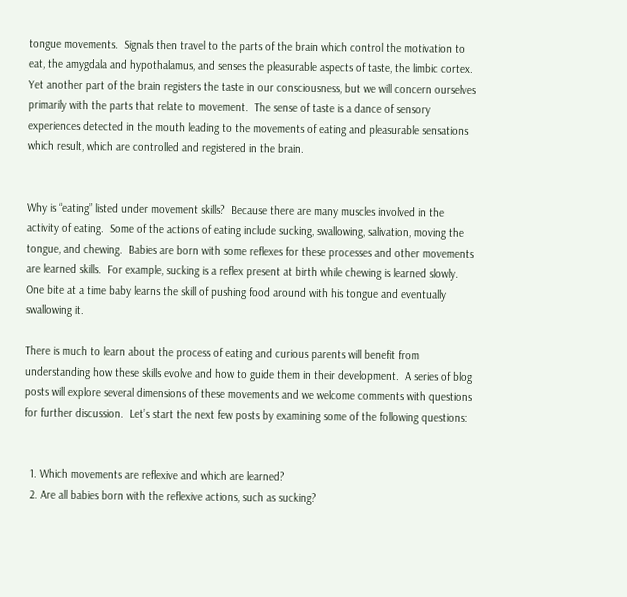tongue movements.  Signals then travel to the parts of the brain which control the motivation to eat, the amygdala and hypothalamus, and senses the pleasurable aspects of taste, the limbic cortex.  Yet another part of the brain registers the taste in our consciousness, but we will concern ourselves primarily with the parts that relate to movement.  The sense of taste is a dance of sensory experiences detected in the mouth leading to the movements of eating and pleasurable sensations which result, which are controlled and registered in the brain.


Why is “eating” listed under movement skills?  Because there are many muscles involved in the activity of eating.  Some of the actions of eating include sucking, swallowing, salivation, moving the tongue, and chewing.  Babies are born with some reflexes for these processes and other movements are learned skills.  For example, sucking is a reflex present at birth while chewing is learned slowly.  One bite at a time baby learns the skill of pushing food around with his tongue and eventually swallowing it.

There is much to learn about the process of eating and curious parents will benefit from understanding how these skills evolve and how to guide them in their development.  A series of blog posts will explore several dimensions of these movements and we welcome comments with questions for further discussion.  Let’s start the next few posts by examining some of the following questions:


  1. Which movements are reflexive and which are learned?
  2. Are all babies born with the reflexive actions, such as sucking?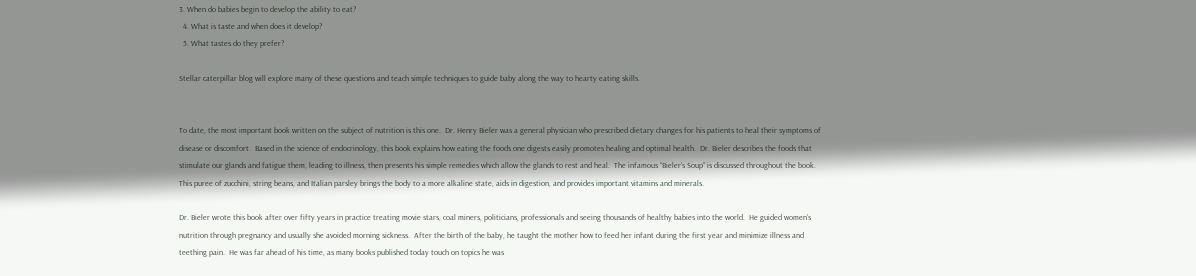3. When do babies begin to develop the ability to eat?
  4. What is taste and when does it develop?
  5. What tastes do they prefer?

Stellar caterpillar blog will explore many of these questions and teach simple techniques to guide baby along the way to hearty eating skills.


To date, the most important book written on the subject of nutrition is this one.  Dr. Henry Bieler was a general physician who prescribed dietary changes for his patients to heal their symptoms of disease or discomfort.  Based in the science of endocrinology, this book explains how eating the foods one digests easily promotes healing and optimal health.  Dr. Bieler describes the foods that stimulate our glands and fatigue them, leading to illness, then presents his simple remedies which allow the glands to rest and heal.  The infamous “Bieler’s Soup” is discussed throughout the book.  This puree of zucchini, string beans, and Italian parsley brings the body to a more alkaline state, aids in digestion, and provides important vitamins and minerals.

Dr. Bieler wrote this book after over fifty years in practice treating movie stars, coal miners, politicians, professionals and seeing thousands of healthy babies into the world.  He guided women’s nutrition through pregnancy and usually she avoided morning sickness.  After the birth of the baby, he taught the mother how to feed her infant during the first year and minimize illness and teething pain.  He was far ahead of his time, as many books published today touch on topics he was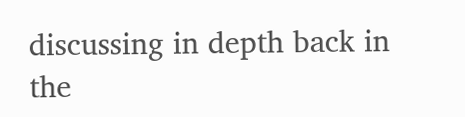discussing in depth back in the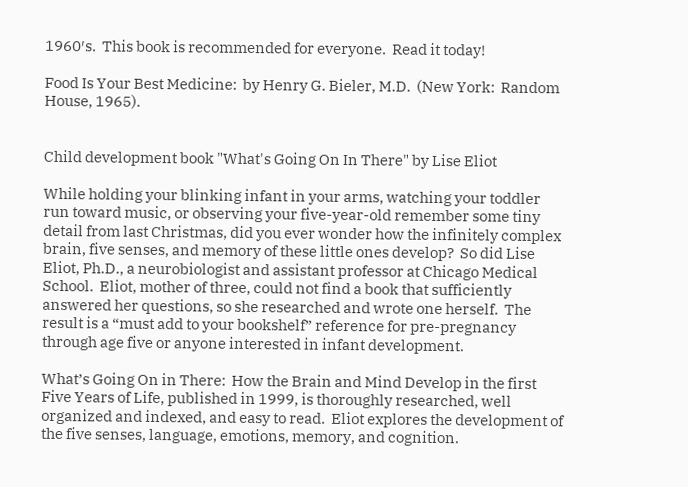1960′s.  This book is recommended for everyone.  Read it today!

Food Is Your Best Medicine:  by Henry G. Bieler, M.D.  (New York:  Random House, 1965).


Child development book "What's Going On In There" by Lise Eliot

While holding your blinking infant in your arms, watching your toddler run toward music, or observing your five-year-old remember some tiny detail from last Christmas, did you ever wonder how the infinitely complex brain, five senses, and memory of these little ones develop?  So did Lise Eliot, Ph.D., a neurobiologist and assistant professor at Chicago Medical School.  Eliot, mother of three, could not find a book that sufficiently answered her questions, so she researched and wrote one herself.  The result is a “must add to your bookshelf” reference for pre-pregnancy through age five or anyone interested in infant development.

What’s Going On in There:  How the Brain and Mind Develop in the first Five Years of Life, published in 1999, is thoroughly researched, well organized and indexed, and easy to read.  Eliot explores the development of the five senses, language, emotions, memory, and cognition.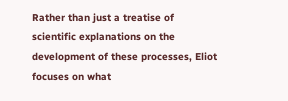Rather than just a treatise of scientific explanations on the development of these processes, Eliot focuses on what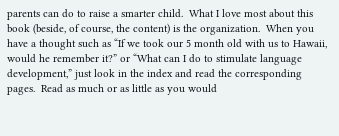parents can do to raise a smarter child.  What I love most about this book (beside, of course, the content) is the organization.  When you have a thought such as “If we took our 5 month old with us to Hawaii, would he remember it?” or “What can I do to stimulate language development,” just look in the index and read the corresponding pages.  Read as much or as little as you would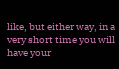like, but either way, in a very short time you will have your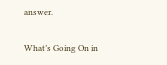answer.

What’s Going On in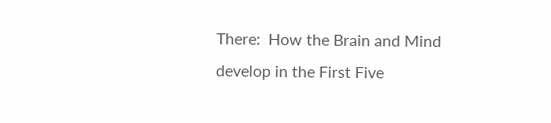There:  How the Brain and Mind develop in the First Five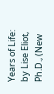Years of Life:  by Lise Eliot, Ph.D., (New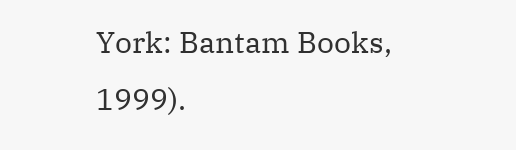York: Bantam Books, 1999).